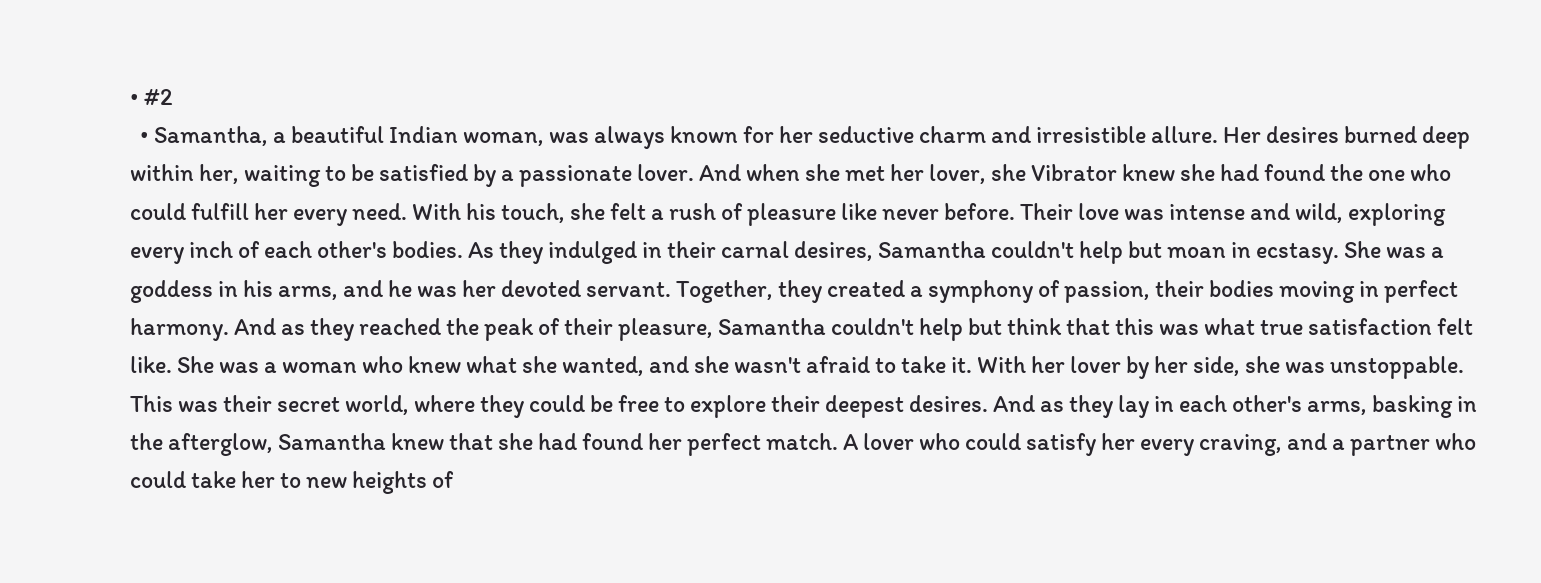• #2
  • Samantha, a beautiful Indian woman, was always known for her seductive charm and irresistible allure. Her desires burned deep within her, waiting to be satisfied by a passionate lover. And when she met her lover, she Vibrator knew she had found the one who could fulfill her every need. With his touch, she felt a rush of pleasure like never before. Their love was intense and wild, exploring every inch of each other's bodies. As they indulged in their carnal desires, Samantha couldn't help but moan in ecstasy. She was a goddess in his arms, and he was her devoted servant. Together, they created a symphony of passion, their bodies moving in perfect harmony. And as they reached the peak of their pleasure, Samantha couldn't help but think that this was what true satisfaction felt like. She was a woman who knew what she wanted, and she wasn't afraid to take it. With her lover by her side, she was unstoppable. This was their secret world, where they could be free to explore their deepest desires. And as they lay in each other's arms, basking in the afterglow, Samantha knew that she had found her perfect match. A lover who could satisfy her every craving, and a partner who could take her to new heights of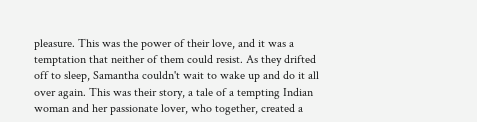pleasure. This was the power of their love, and it was a temptation that neither of them could resist. As they drifted off to sleep, Samantha couldn't wait to wake up and do it all over again. This was their story, a tale of a tempting Indian woman and her passionate lover, who together, created a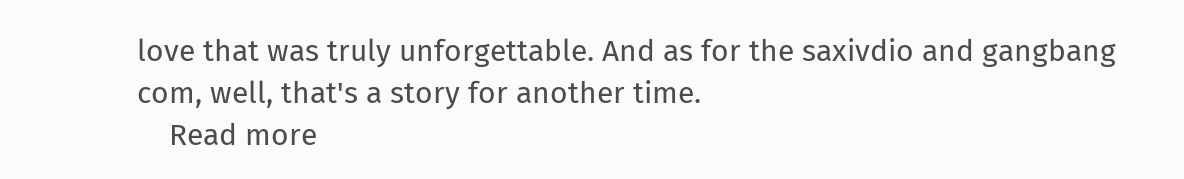love that was truly unforgettable. And as for the saxivdio and gangbang com, well, that's a story for another time.
    Read more